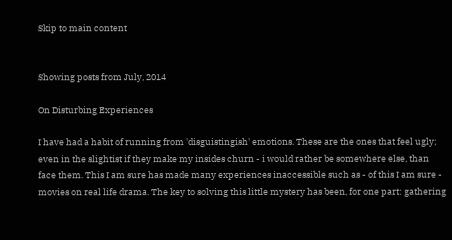Skip to main content


Showing posts from July, 2014

On Disturbing Experiences

I have had a habit of running from 'disguistingish' emotions. These are the ones that feel ugly; even in the slightist if they make my insides churn - i would rather be somewhere else, than face them. This I am sure has made many experiences inaccessible such as - of this I am sure - movies on real life drama. The key to solving this little mystery has been, for one part: gathering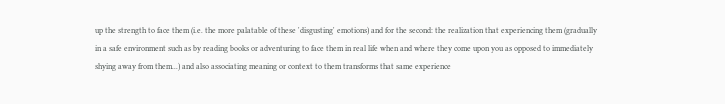up the strength to face them (i.e. the more palatable of these 'disgusting' emotions) and for the second: the realization that experiencing them (gradually in a safe environment such as by reading books or adventuring to face them in real life when and where they come upon you as opposed to immediately shying away from them...) and also associating meaning or context to them transforms that same experience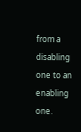from a disabling one to an enabling one.